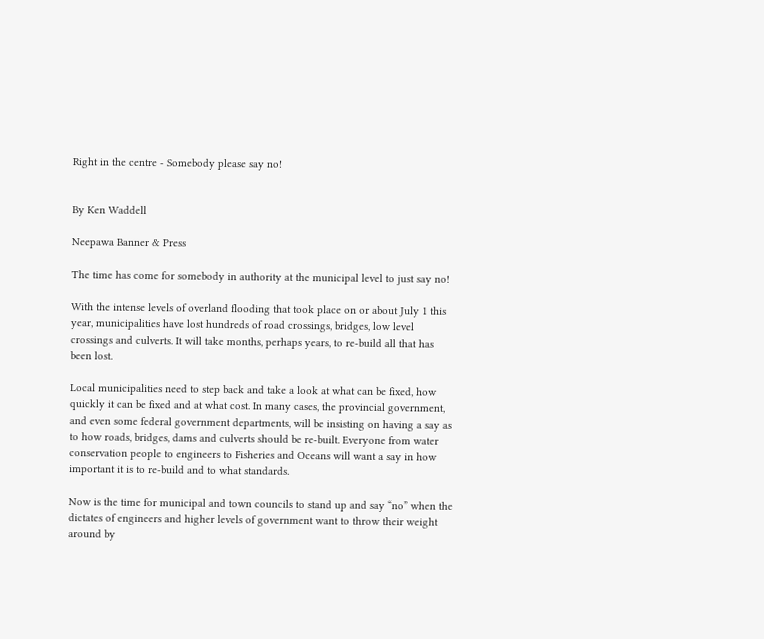Right in the centre - Somebody please say no!


By Ken Waddell

Neepawa Banner & Press

The time has come for somebody in authority at the municipal level to just say no!

With the intense levels of overland flooding that took place on or about July 1 this year, municipalities have lost hundreds of road crossings, bridges, low level crossings and culverts. It will take months, perhaps years, to re-build all that has been lost.

Local municipalities need to step back and take a look at what can be fixed, how quickly it can be fixed and at what cost. In many cases, the provincial government, and even some federal government departments, will be insisting on having a say as to how roads, bridges, dams and culverts should be re-built. Everyone from water conservation people to engineers to Fisheries and Oceans will want a say in how important it is to re-build and to what standards.

Now is the time for municipal and town councils to stand up and say “no” when the dictates of engineers and higher levels of government want to throw their weight around by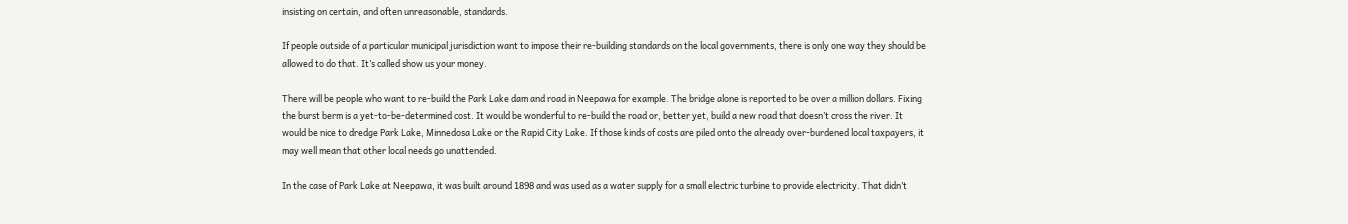insisting on certain, and often unreasonable, standards.

If people outside of a particular municipal jurisdiction want to impose their re-building standards on the local governments, there is only one way they should be allowed to do that. It’s called show us your money.

There will be people who want to re-build the Park Lake dam and road in Neepawa for example. The bridge alone is reported to be over a million dollars. Fixing the burst berm is a yet-to-be-determined cost. It would be wonderful to re-build the road or, better yet, build a new road that doesn’t cross the river. It would be nice to dredge Park Lake, Minnedosa Lake or the Rapid City Lake. If those kinds of costs are piled onto the already over-burdened local taxpayers, it may well mean that other local needs go unattended.

In the case of Park Lake at Neepawa, it was built around 1898 and was used as a water supply for a small electric turbine to provide electricity. That didn’t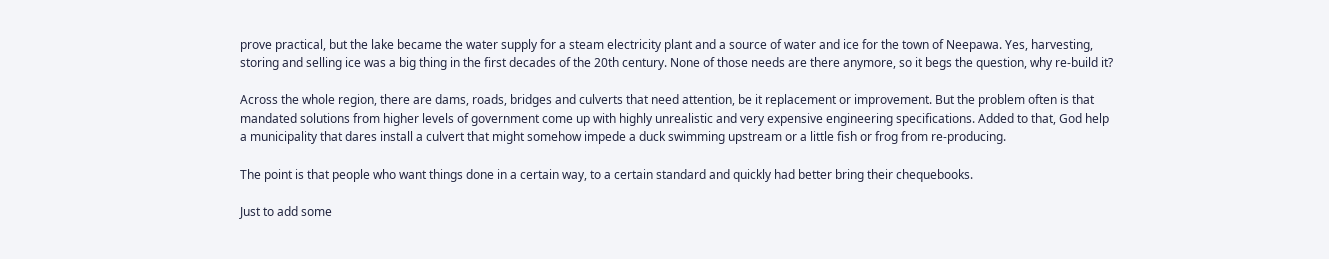prove practical, but the lake became the water supply for a steam electricity plant and a source of water and ice for the town of Neepawa. Yes, harvesting, storing and selling ice was a big thing in the first decades of the 20th century. None of those needs are there anymore, so it begs the question, why re-build it?

Across the whole region, there are dams, roads, bridges and culverts that need attention, be it replacement or improvement. But the problem often is that mandated solutions from higher levels of government come up with highly unrealistic and very expensive engineering specifications. Added to that, God help a municipality that dares install a culvert that might somehow impede a duck swimming upstream or a little fish or frog from re-producing.

The point is that people who want things done in a certain way, to a certain standard and quickly had better bring their chequebooks.

Just to add some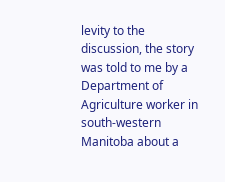levity to the discussion, the story was told to me by a Department of Agriculture worker in south-western Manitoba about a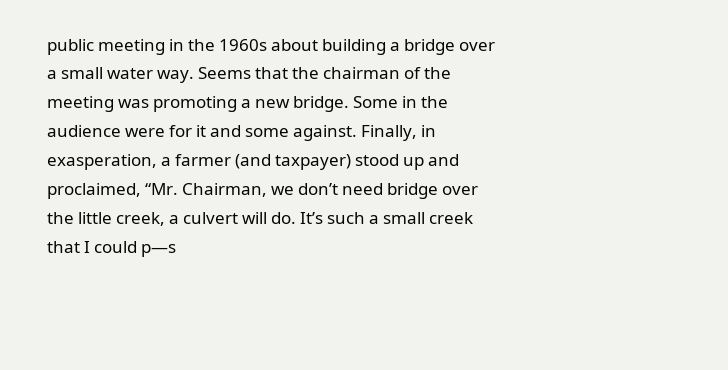public meeting in the 1960s about building a bridge over a small water way. Seems that the chairman of the meeting was promoting a new bridge. Some in the audience were for it and some against. Finally, in exasperation, a farmer (and taxpayer) stood up and proclaimed, “Mr. Chairman, we don’t need bridge over the little creek, a culvert will do. It’s such a small creek that I could p—s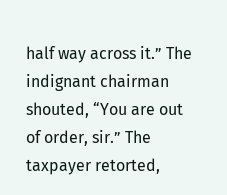half way across it.” The indignant chairman shouted, “You are out of order, sir.” The taxpayer retorted,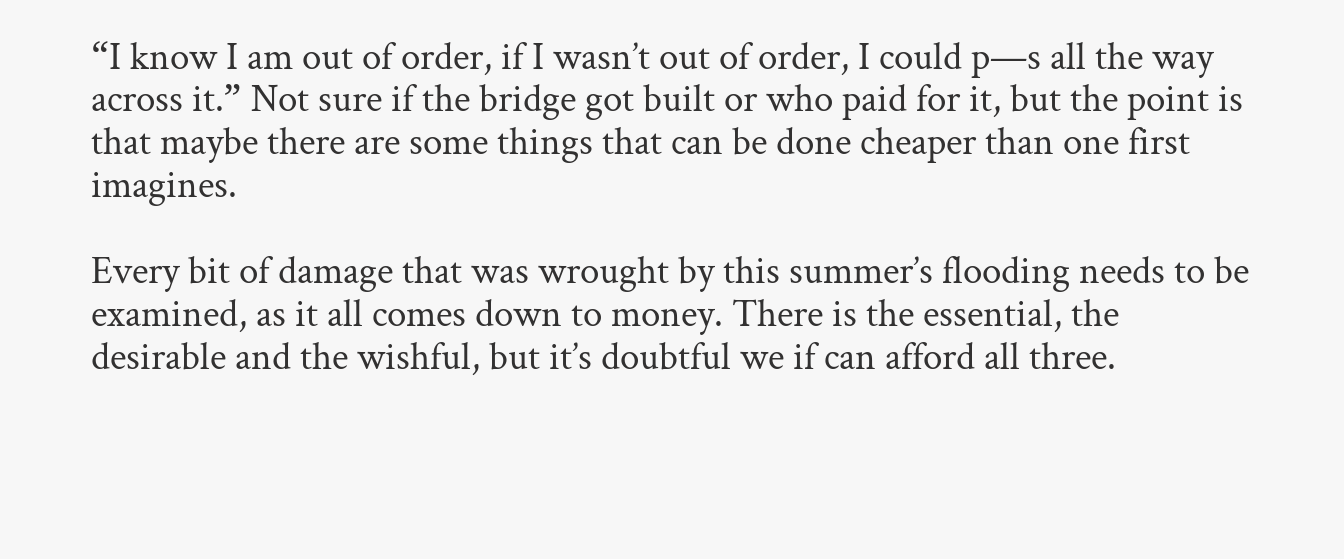“I know I am out of order, if I wasn’t out of order, I could p—s all the way across it.” Not sure if the bridge got built or who paid for it, but the point is that maybe there are some things that can be done cheaper than one first imagines.

Every bit of damage that was wrought by this summer’s flooding needs to be examined, as it all comes down to money. There is the essential, the desirable and the wishful, but it’s doubtful we if can afford all three.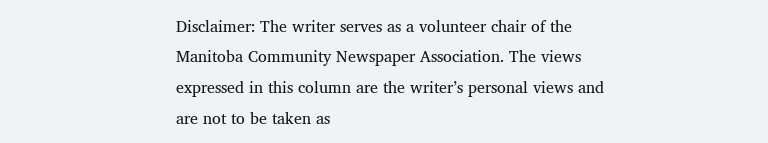Disclaimer: The writer serves as a volunteer chair of the Manitoba Community Newspaper Association. The views expressed in this column are the writer’s personal views and are not to be taken as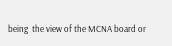being  the view of the MCNA board or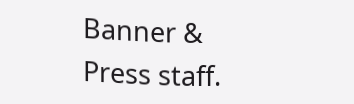Banner & Press staff.